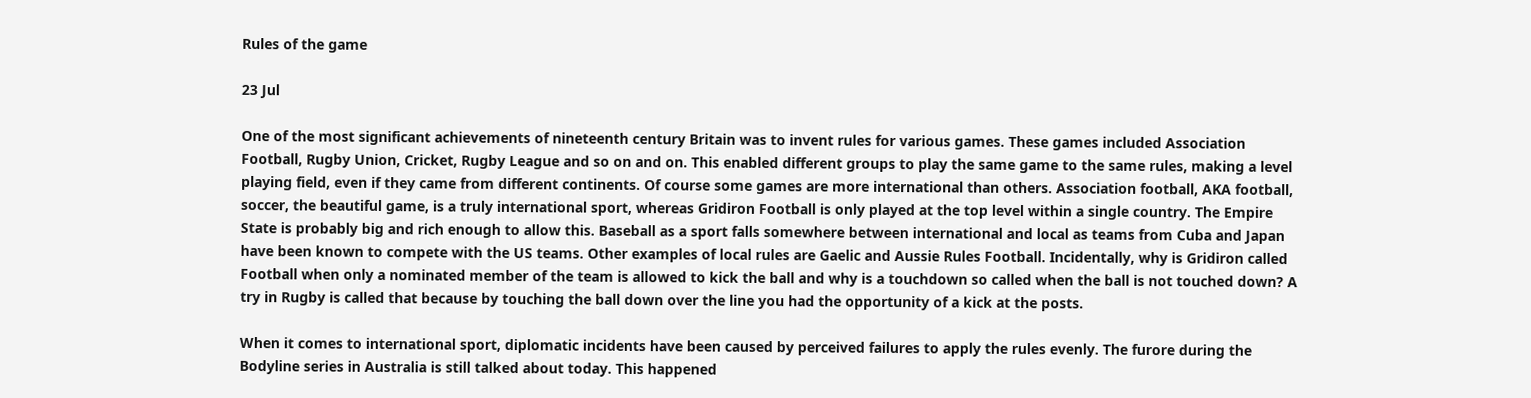Rules of the game

23 Jul

One of the most significant achievements of nineteenth century Britain was to invent rules for various games. These games included Association Football, Rugby Union, Cricket, Rugby League and so on and on. This enabled different groups to play the same game to the same rules, making a level playing field, even if they came from different continents. Of course some games are more international than others. Association football, AKA football, soccer, the beautiful game, is a truly international sport, whereas Gridiron Football is only played at the top level within a single country. The Empire State is probably big and rich enough to allow this. Baseball as a sport falls somewhere between international and local as teams from Cuba and Japan have been known to compete with the US teams. Other examples of local rules are Gaelic and Aussie Rules Football. Incidentally, why is Gridiron called Football when only a nominated member of the team is allowed to kick the ball and why is a touchdown so called when the ball is not touched down? A try in Rugby is called that because by touching the ball down over the line you had the opportunity of a kick at the posts.

When it comes to international sport, diplomatic incidents have been caused by perceived failures to apply the rules evenly. The furore during the Bodyline series in Australia is still talked about today. This happened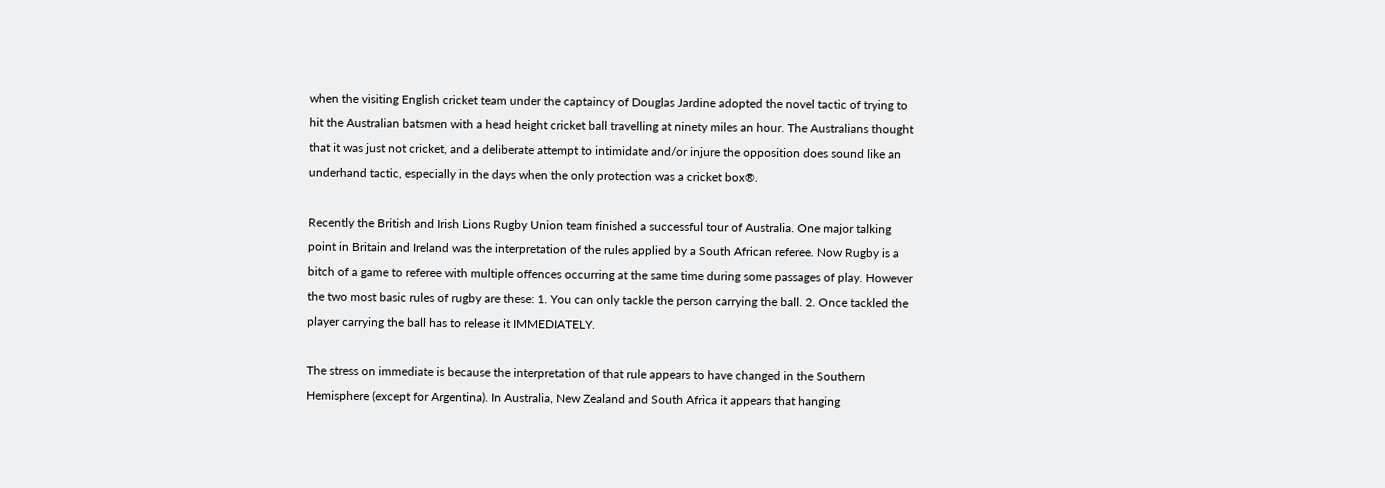when the visiting English cricket team under the captaincy of Douglas Jardine adopted the novel tactic of trying to hit the Australian batsmen with a head height cricket ball travelling at ninety miles an hour. The Australians thought that it was just not cricket, and a deliberate attempt to intimidate and/or injure the opposition does sound like an underhand tactic, especially in the days when the only protection was a cricket box®.

Recently the British and Irish Lions Rugby Union team finished a successful tour of Australia. One major talking point in Britain and Ireland was the interpretation of the rules applied by a South African referee. Now Rugby is a bitch of a game to referee with multiple offences occurring at the same time during some passages of play. However the two most basic rules of rugby are these: 1. You can only tackle the person carrying the ball. 2. Once tackled the player carrying the ball has to release it IMMEDIATELY.

The stress on immediate is because the interpretation of that rule appears to have changed in the Southern Hemisphere (except for Argentina). In Australia, New Zealand and South Africa it appears that hanging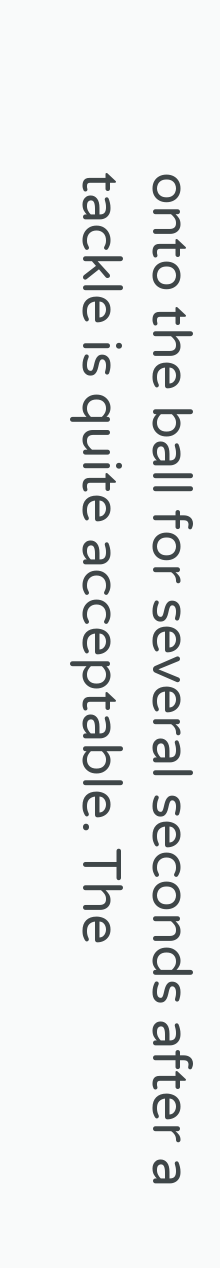onto the ball for several seconds after a tackle is quite acceptable. The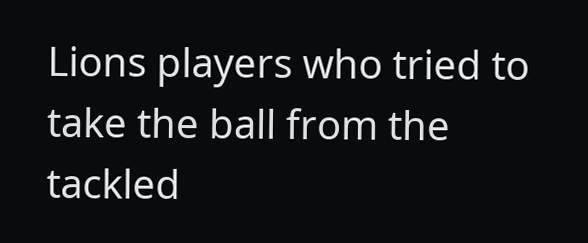Lions players who tried to take the ball from the tackled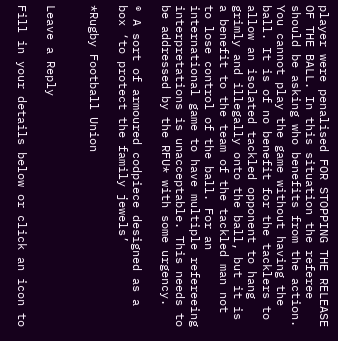player were penalised FOR STOPPING THE RELEASE OF THE BALL. In this situation the referee should be asking who benefits from the action. You cannot play the game without having the ball. It is of no benefit for the tacklers to allow an isolated tackled opponent to hang grimly and illegally onto the ball, but it is a benefit to the team of the tackled man not to lose control of the ball. For an international game to have multiple refereeing interpretations is unacceptable. This needs to be addressed by the RFU* with some urgency.

® A sort of armoured codpiece designed as a box ‘to protect the family jewels’

*Rugby Football Union


Leave a Reply

Fill in your details below or click an icon to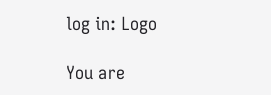log in: Logo

You are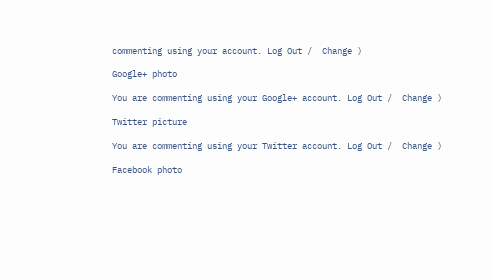commenting using your account. Log Out /  Change )

Google+ photo

You are commenting using your Google+ account. Log Out /  Change )

Twitter picture

You are commenting using your Twitter account. Log Out /  Change )

Facebook photo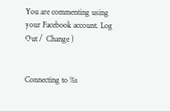You are commenting using your Facebook account. Log Out /  Change )


Connecting to %s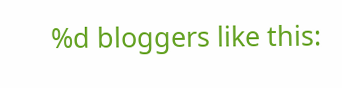%d bloggers like this: